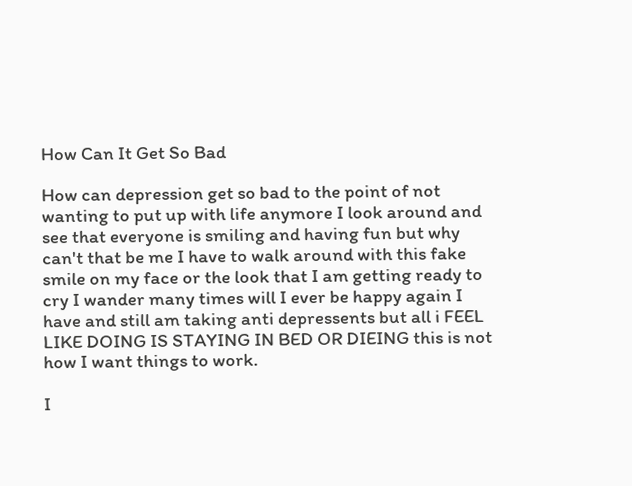How Can It Get So Bad

How can depression get so bad to the point of not wanting to put up with life anymore I look around and see that everyone is smiling and having fun but why can't that be me I have to walk around with this fake smile on my face or the look that I am getting ready to cry I wander many times will I ever be happy again I have and still am taking anti depressents but all i FEEL LIKE DOING IS STAYING IN BED OR DIEING this is not how I want things to work.

I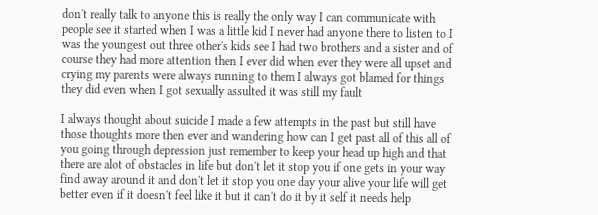don't really talk to anyone this is really the only way I can communicate with people see it started when I was a little kid I never had anyone there to listen to I was the youngest out three other's kids see I had two brothers and a sister and of course they had more attention then I ever did when ever they were all upset and crying my parents were always running to them I always got blamed for things they did even when I got sexually assulted it was still my fault

I always thought about suicide I made a few attempts in the past but still have those thoughts more then ever and wandering how can I get past all of this all of you going through depression just remember to keep your head up high and that there are alot of obstacles in life but don't let it stop you if one gets in your way find away around it and don't let it stop you one day your alive your life will get better even if it doesn't feel like it but it can't do it by it self it needs help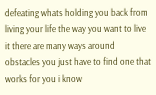defeating whats holding you back from living your life the way you want to live it there are many ways around obstacles you just have to find one that works for you i know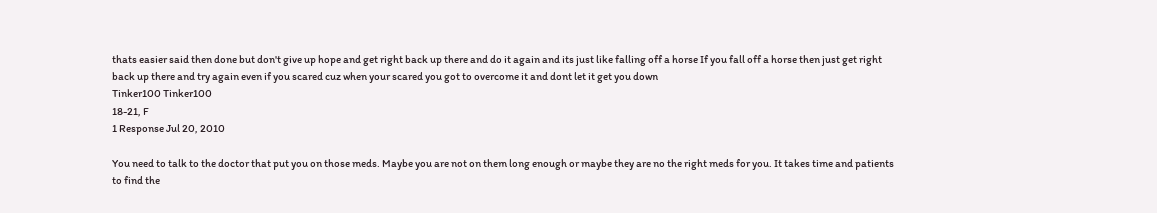thats easier said then done but don't give up hope and get right back up there and do it again and its just like falling off a horse If you fall off a horse then just get right back up there and try again even if you scared cuz when your scared you got to overcome it and dont let it get you down
Tinker100 Tinker100
18-21, F
1 Response Jul 20, 2010

You need to talk to the doctor that put you on those meds. Maybe you are not on them long enough or maybe they are no the right meds for you. It takes time and patients to find the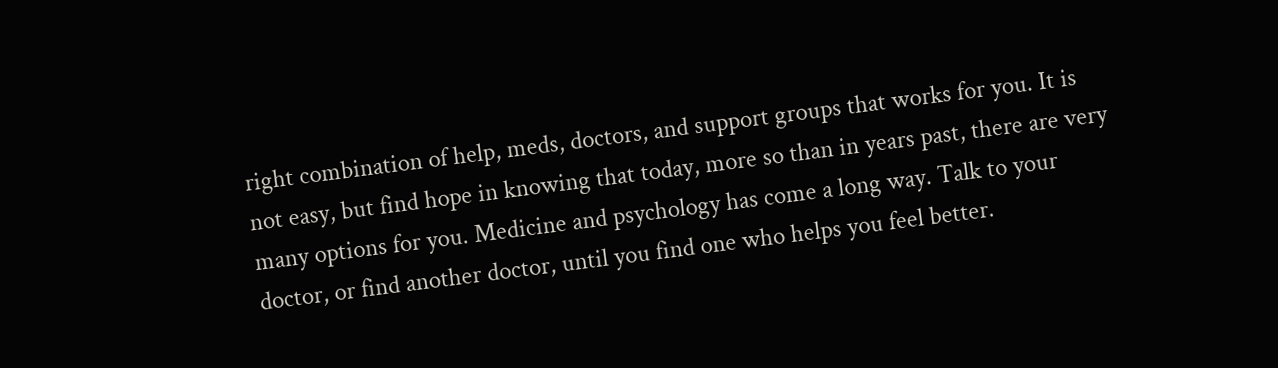right combination of help, meds, doctors, and support groups that works for you. It is not easy, but find hope in knowing that today, more so than in years past, there are very many options for you. Medicine and psychology has come a long way. Talk to your doctor, or find another doctor, until you find one who helps you feel better.